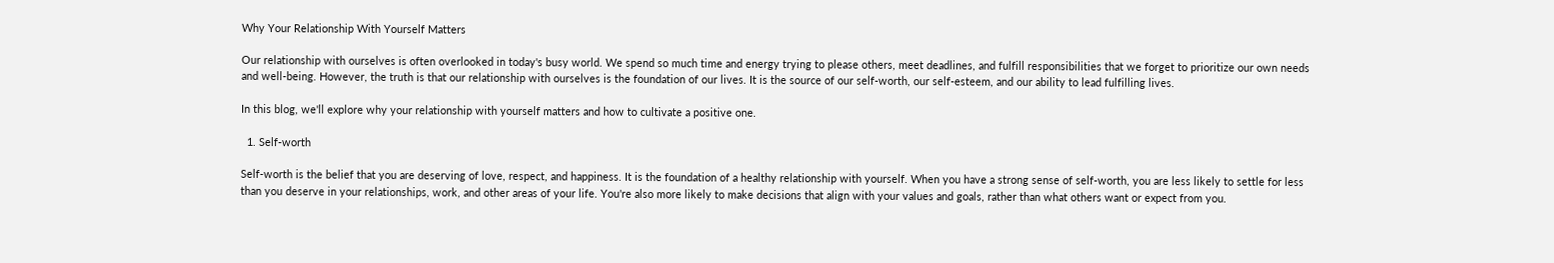Why Your Relationship With Yourself Matters

Our relationship with ourselves is often overlooked in today's busy world. We spend so much time and energy trying to please others, meet deadlines, and fulfill responsibilities that we forget to prioritize our own needs and well-being. However, the truth is that our relationship with ourselves is the foundation of our lives. It is the source of our self-worth, our self-esteem, and our ability to lead fulfilling lives.

In this blog, we'll explore why your relationship with yourself matters and how to cultivate a positive one.

  1. Self-worth

Self-worth is the belief that you are deserving of love, respect, and happiness. It is the foundation of a healthy relationship with yourself. When you have a strong sense of self-worth, you are less likely to settle for less than you deserve in your relationships, work, and other areas of your life. You're also more likely to make decisions that align with your values and goals, rather than what others want or expect from you.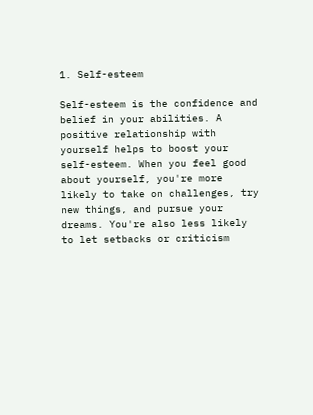1. Self-esteem

Self-esteem is the confidence and belief in your abilities. A positive relationship with yourself helps to boost your self-esteem. When you feel good about yourself, you're more likely to take on challenges, try new things, and pursue your dreams. You're also less likely to let setbacks or criticism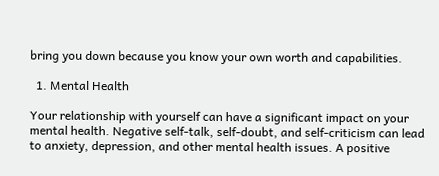bring you down because you know your own worth and capabilities.

  1. Mental Health

Your relationship with yourself can have a significant impact on your mental health. Negative self-talk, self-doubt, and self-criticism can lead to anxiety, depression, and other mental health issues. A positive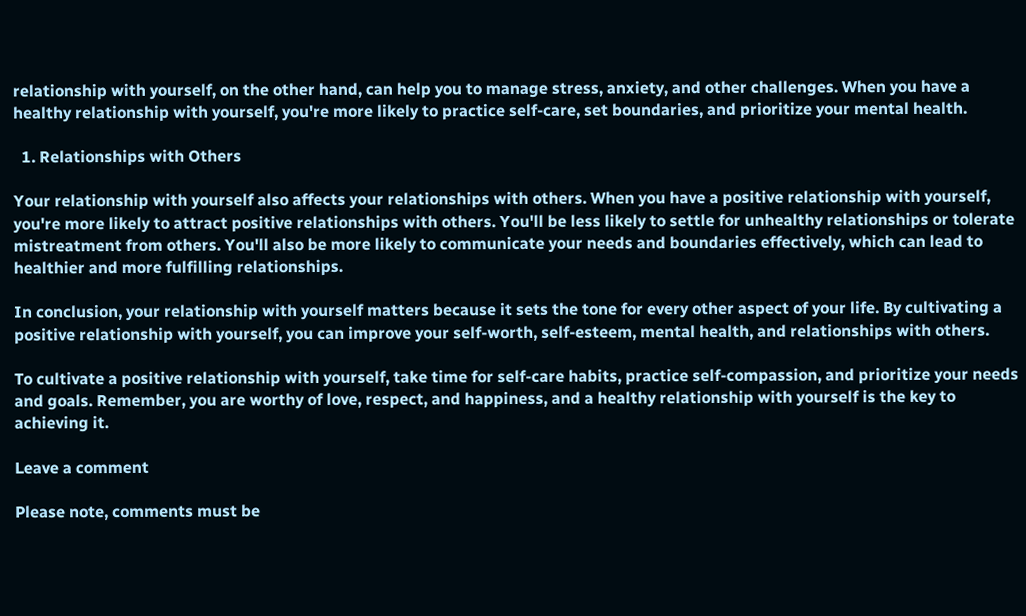relationship with yourself, on the other hand, can help you to manage stress, anxiety, and other challenges. When you have a healthy relationship with yourself, you're more likely to practice self-care, set boundaries, and prioritize your mental health.

  1. Relationships with Others

Your relationship with yourself also affects your relationships with others. When you have a positive relationship with yourself, you're more likely to attract positive relationships with others. You'll be less likely to settle for unhealthy relationships or tolerate mistreatment from others. You'll also be more likely to communicate your needs and boundaries effectively, which can lead to healthier and more fulfilling relationships.

In conclusion, your relationship with yourself matters because it sets the tone for every other aspect of your life. By cultivating a positive relationship with yourself, you can improve your self-worth, self-esteem, mental health, and relationships with others.

To cultivate a positive relationship with yourself, take time for self-care habits, practice self-compassion, and prioritize your needs and goals. Remember, you are worthy of love, respect, and happiness, and a healthy relationship with yourself is the key to achieving it.

Leave a comment

Please note, comments must be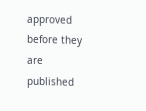approved before they are published